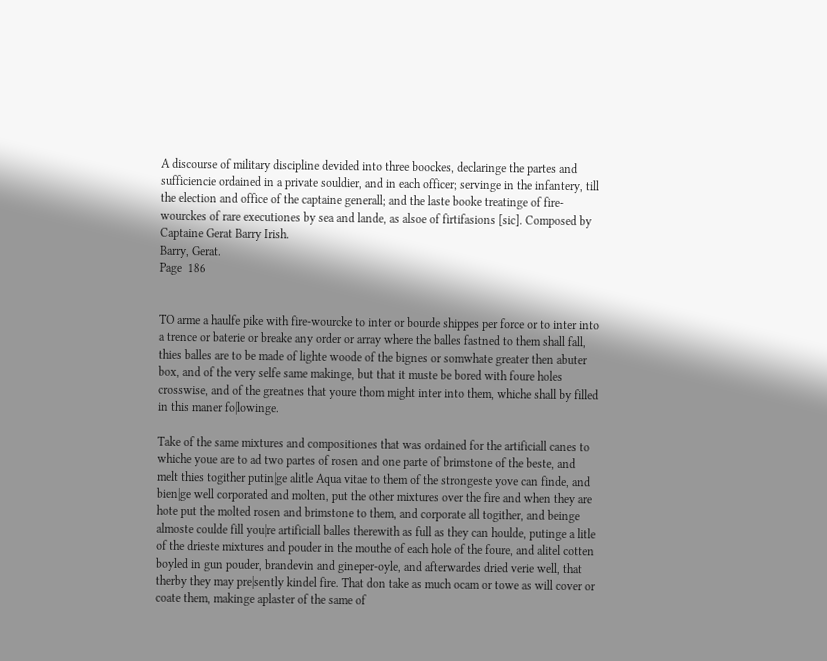A discourse of military discipline devided into three boockes, declaringe the partes and sufficiencie ordained in a private souldier, and in each officer; servinge in the infantery, till the election and office of the captaine generall; and the laste booke treatinge of fire-wourckes of rare executiones by sea and lande, as alsoe of firtifasions [sic]. Composed by Captaine Gerat Barry Irish.
Barry, Gerat.
Page  186


TO arme a haulfe pike with fire-wourcke to inter or bourde shippes per force or to inter into a trence or baterie or breake any order or array where the balles fastned to them shall fall, thies balles are to be made of lighte woode of the bignes or somwhate greater then abuter box, and of the very selfe same makinge, but that it muste be bored with foure holes crosswise, and of the greatnes that youre thom might inter into them, whiche shall by filled in this maner fo∣lowinge.

Take of the same mixtures and compositiones that was ordained for the artificiall canes to whiche youe are to ad two partes of rosen and one parte of brimstone of the beste, and melt thies togither putin∣ge alitle Aqua vitae to them of the strongeste yove can finde, and bien∣ge well corporated and molten, put the other mixtures over the fire and when they are hote put the molted rosen and brimstone to them, and corporate all togither, and beinge almoste coulde fill you∣re artificiall balles therewith as full as they can houlde, putinge a litle of the drieste mixtures and pouder in the mouthe of each hole of the foure, and alitel cotten boyled in gun pouder, brandevin and gineper-oyle, and afterwardes dried verie well, that therby they may pre∣sently kindel fire. That don take as much ocam or towe as will cover or coate them, makinge aplaster of the same of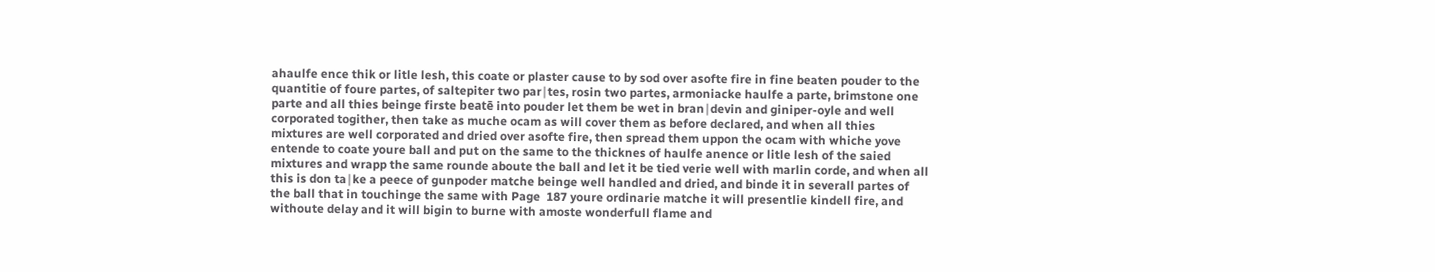ahaulfe ence thik or litle lesh, this coate or plaster cause to by sod over asofte fire in fine beaten pouder to the quantitie of foure partes, of saltepiter two par∣tes, rosin two partes, armoniacke haulfe a parte, brimstone one parte and all thies beinge firste beatē into pouder let them be wet in bran∣devin and giniper-oyle and well corporated togither, then take as muche ocam as will cover them as before declared, and when all thies mixtures are well corporated and dried over asofte fire, then spread them uppon the ocam with whiche yove entende to coate youre ball and put on the same to the thicknes of haulfe anence or litle lesh of the saied mixtures and wrapp the same rounde aboute the ball and let it be tied verie well with marlin corde, and when all this is don ta∣ke a peece of gunpoder matche beinge well handled and dried, and binde it in severall partes of the ball that in touchinge the same with Page  187 youre ordinarie matche it will presentlie kindell fire, and withoute delay and it will bigin to burne with amoste wonderfull flame and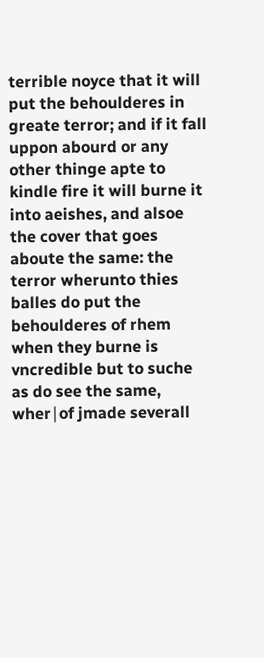terrible noyce that it will put the behoulderes in greate terror; and if it fall uppon abourd or any other thinge apte to kindle fire it will burne it into aeishes, and alsoe the cover that goes aboute the same: the terror wherunto thies balles do put the behoulderes of rhem when they burne is vncredible but to suche as do see the same, wher∣of jmade severall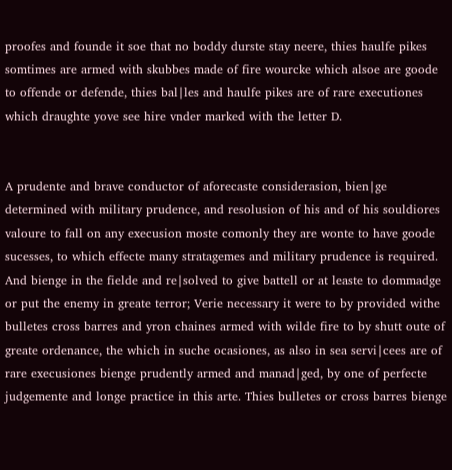proofes and founde it soe that no boddy durste stay neere, thies haulfe pikes somtimes are armed with skubbes made of fire wourcke which alsoe are goode to offende or defende, thies bal∣les and haulfe pikes are of rare executiones which draughte yove see hire vnder marked with the letter D.


A prudente and brave conductor of aforecaste considerasion, bien∣ge determined with military prudence, and resolusion of his and of his souldiores valoure to fall on any execusion moste comonly they are wonte to have goode sucesses, to which effecte many stratagemes and military prudence is required. And bienge in the fielde and re∣solved to give battell or at leaste to dommadge or put the enemy in greate terror; Verie necessary it were to by provided withe bulletes cross barres and yron chaines armed with wilde fire to by shutt oute of greate ordenance, the which in suche ocasiones, as also in sea servi∣cees are of rare execusiones bienge prudently armed and manad∣ged, by one of perfecte judgemente and longe practice in this arte. Thies bulletes or cross barres bienge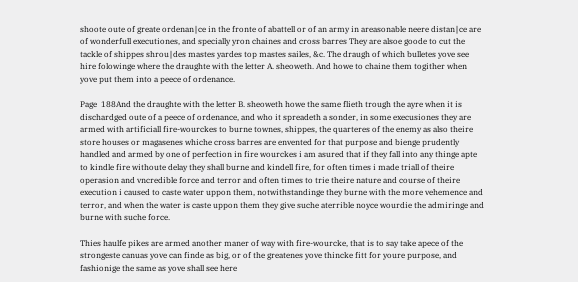shoote oute of greate ordenan∣ce in the fronte of abattell or of an army in areasonable neere distan∣ce are of wonderfull executiones, and specially yron chaines and cross barres They are alsoe goode to cut the tackle of shippes shrou∣des mastes yardes top mastes sailes, &c. The draugh of which bulletes yove see hire folowinge where the draughte with the letter A. sheoweth. And howe to chaine them togither when yove put them into a peece of ordenance.

Page  188And the draughte with the letter B. sheoweth howe the same flieth trough the ayre when it is dischardged oute of a peece of ordenance, and who it spreadeth a sonder, in some execusiones they are armed with artificiall fire-wourckes to burne townes, shippes, the quarteres of the enemy as also theire store houses or magasenes whiche cross barres are envented for that purpose and bienge prudently handled and armed by one of perfection in fire wourckes i am asured that if they fall into any thinge apte to kindle fire withoute delay they shall burne and kindell fire, for often times i made triall of theire operasion and vncredible force and terror and often times to trie theire nature and course of theire execution i caused to caste water uppon them, notwithstandinge they burne with the more vehemence and terror, and when the water is caste uppon them they give suche aterrible noyce wourdie the admiringe and burne with suche force.

Thies haulfe pikes are armed another maner of way with fire-wourcke, that is to say take apece of the strongeste canuas yove can finde as big, or of the greatenes yove thincke fitt for youre purpose, and fashionige the same as yove shall see here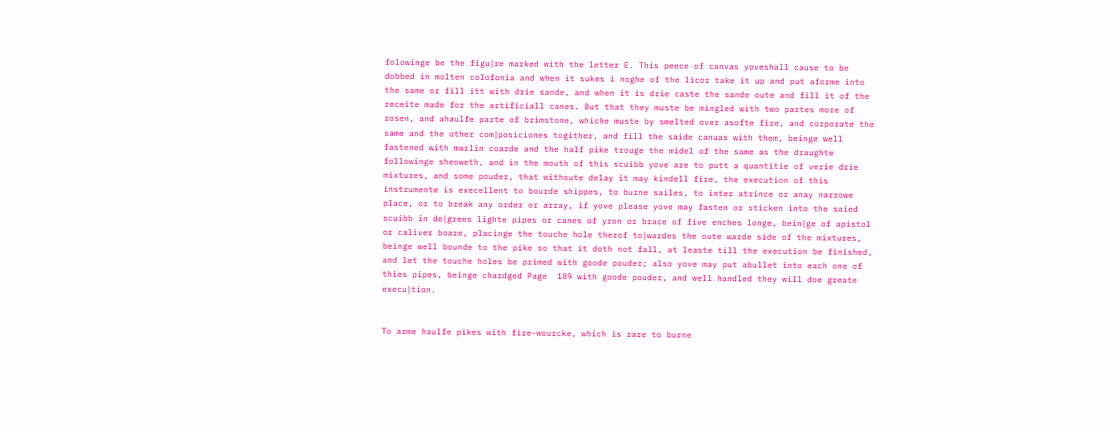folowinge be the figu∣re marked with the letter E. This peece of canvas yoveshall cause to be dobbed in molten colofonia and when it sukes i noghe of the licor take it up and put aforme into the same or fill itt with drie sande, and when it is drie caste the sande oute and fill it of the receite made for the artificiall canes. But that they muste be mingled with two partes more of rosen, and ahaulfe parte of brimstone, whiche muste by smelted over asofte fire, and corporate the same and the other com∣posiciones togither, and fill the saide canuas with them, beinge well fastened with marlin coarde and the half pike trouge the midel of the same as the draughte followinge sheoweth, and in the mouth of this scuibb yove are to putt a quantitie of verie drie mixtures, and some pouder, that withoute delay it may kindell fire, the execution of this instrumente is execellent to bourde shippes, to burne sailes, to inter atrince or anay narrowe place, or to break any order or array, if yove please yove may fasten or sticken into the saied scuibb in de∣grees lighte pipes or canes of yron or brace of five enches longe, bein∣ge of apistol or caliver boare, placinge the touche hole therof to∣wardes the oute warde side of the mixtures, beinge well bounde to the pike so that it doth not fall, at leaste till the execution be finished, and let the touche holes be primed with goode pouder; also yove may put abullet into each one of thies pipes, beinge chardged Page  189 with goode pouder, and well handled they will doe greate execu∣tion.


To arme haulfe pikes with fire-wourcke, which is rare to burne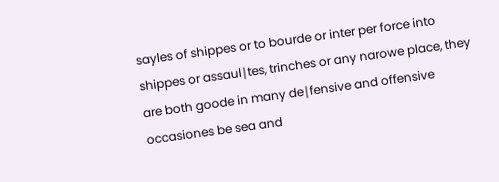sayles of shippes or to bourde or inter per force into shippes or assaul∣tes, trinches or any narowe place, they are both goode in many de∣fensive and offensive occasiones be sea and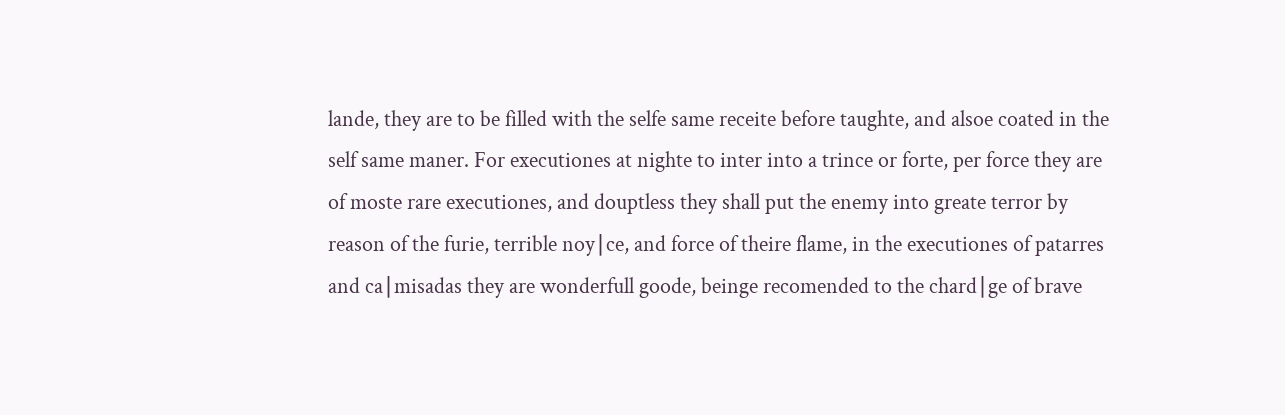lande, they are to be filled with the selfe same receite before taughte, and alsoe coated in the self same maner. For executiones at nighte to inter into a trince or forte, per force they are of moste rare executiones, and douptless they shall put the enemy into greate terror by reason of the furie, terrible noy∣ce, and force of theire flame, in the executiones of patarres and ca∣misadas they are wonderfull goode, beinge recomended to the chard∣ge of brave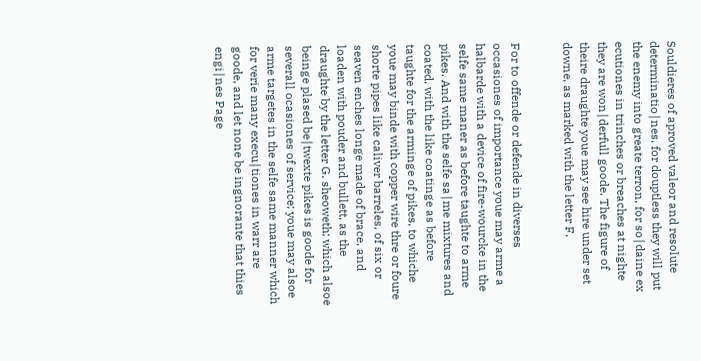Souldieres of aproved valeor and resolute determinatio∣nes, for douptless they will put the enemy into greate terron, for so∣daine ex ecutiones in trinches or breaches at nighte they are won∣derfull goode. The figure of theire draughte youe may see hire under set downe, as marked with the letter F.


For to offende or defende in diverses occasiones of importance youe may arme a halbarde with a device of fire-wourcke in the selfe same maner as before taughte to arme pikes. And with the selfe sa∣me mixtures and coated, with the like coatinge as before taughte for the arminge of pikes, to whiche youe may binde with copper wire thre or foure shorte pipes like caliver barreles, of six or seaven enches longe made of brace, and loaden with pouder and bullett, as the draughte by the letter G. sheoweth; which alsoe beinge plased be∣twexte pikes is goode for severall ocasiones of service; youe may alsoe arme targetes in the selfe same manner which for verie many execu∣tiones in warr are goode, and let none be ingnorante that thies engi∣nes Page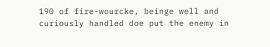190 of fire-wourcke, beinge well and curiously handled doe put the enemy in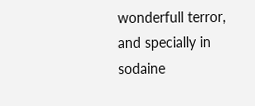wonderfull terror, and specially in sodaine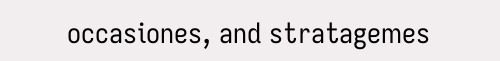occasiones, and stratagemes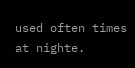used often times at nighte.